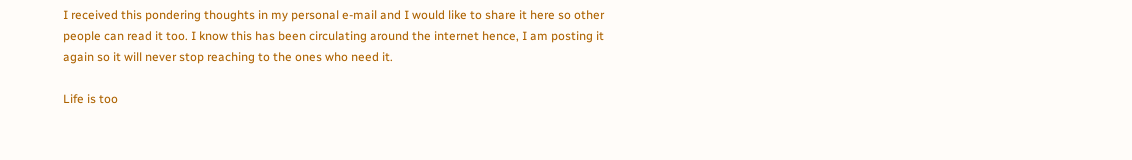I received this pondering thoughts in my personal e-mail and I would like to share it here so other people can read it too. I know this has been circulating around the internet hence, I am posting it again so it will never stop reaching to the ones who need it.

Life is too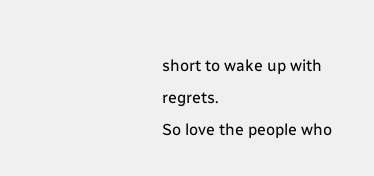short to wake up with regrets.
So love the people who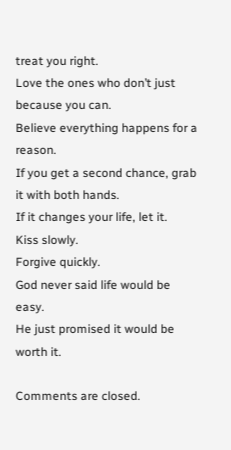treat you right.
Love the ones who don’t just because you can.
Believe everything happens for a reason.
If you get a second chance, grab it with both hands.
If it changes your life, let it.
Kiss slowly.
Forgive quickly.
God never said life would be easy.
He just promised it would be worth it.

Comments are closed.